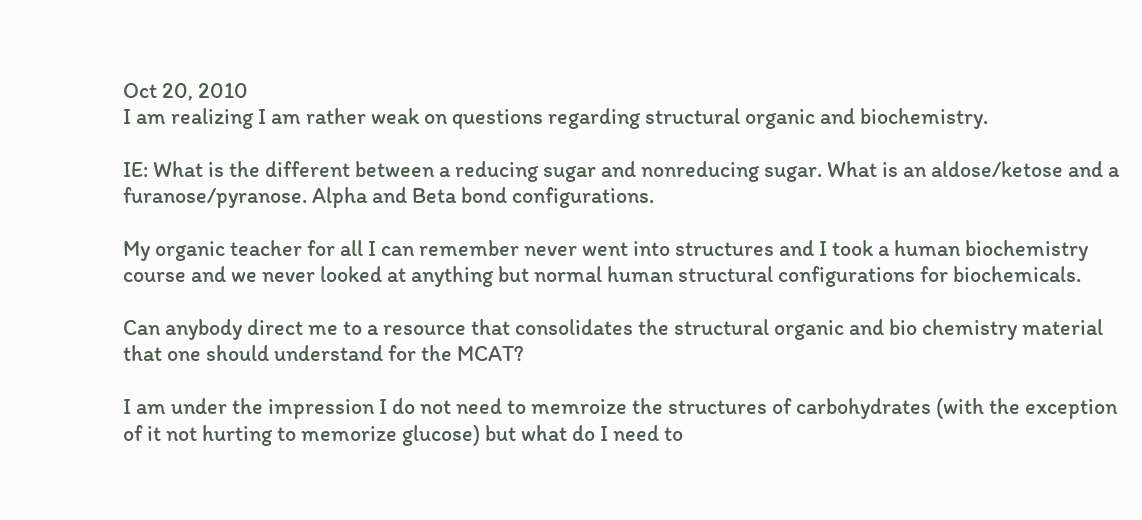Oct 20, 2010
I am realizing I am rather weak on questions regarding structural organic and biochemistry.

IE: What is the different between a reducing sugar and nonreducing sugar. What is an aldose/ketose and a furanose/pyranose. Alpha and Beta bond configurations.

My organic teacher for all I can remember never went into structures and I took a human biochemistry course and we never looked at anything but normal human structural configurations for biochemicals.

Can anybody direct me to a resource that consolidates the structural organic and bio chemistry material that one should understand for the MCAT?

I am under the impression I do not need to memroize the structures of carbohydrates (with the exception of it not hurting to memorize glucose) but what do I need to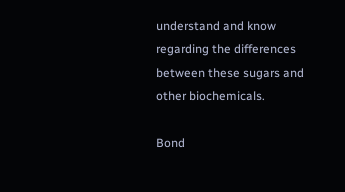understand and know regarding the differences between these sugars and other biochemicals.

Bond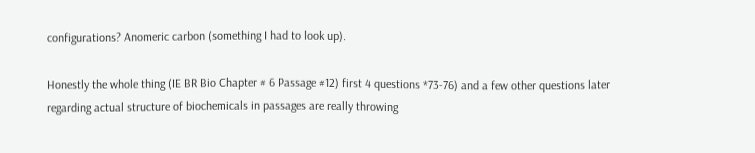configurations? Anomeric carbon (something I had to look up).

Honestly the whole thing (IE BR Bio Chapter # 6 Passage #12) first 4 questions *73-76) and a few other questions later regarding actual structure of biochemicals in passages are really throwing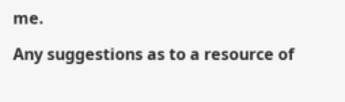me.

Any suggestions as to a resource of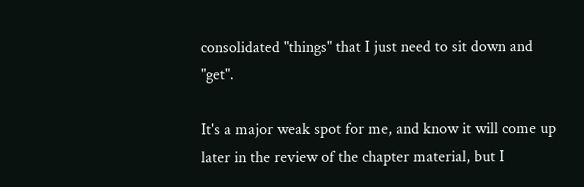consolidated "things" that I just need to sit down and "get".

It's a major weak spot for me, and know it will come up later in the review of the chapter material, but I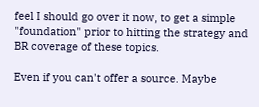feel I should go over it now, to get a simple "foundation" prior to hitting the strategy and BR coverage of these topics.

Even if you can't offer a source. Maybe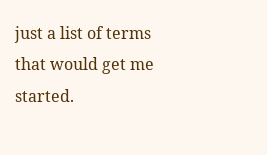just a list of terms that would get me started.